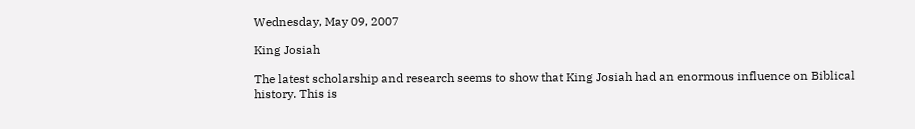Wednesday, May 09, 2007

King Josiah

The latest scholarship and research seems to show that King Josiah had an enormous influence on Biblical history. This is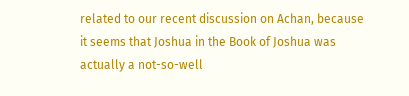related to our recent discussion on Achan, because it seems that Joshua in the Book of Joshua was actually a not-so-well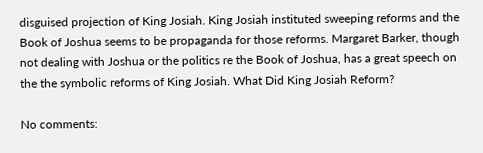disguised projection of King Josiah. King Josiah instituted sweeping reforms and the Book of Joshua seems to be propaganda for those reforms. Margaret Barker, though not dealing with Joshua or the politics re the Book of Joshua, has a great speech on the the symbolic reforms of King Josiah. What Did King Josiah Reform?

No comments: